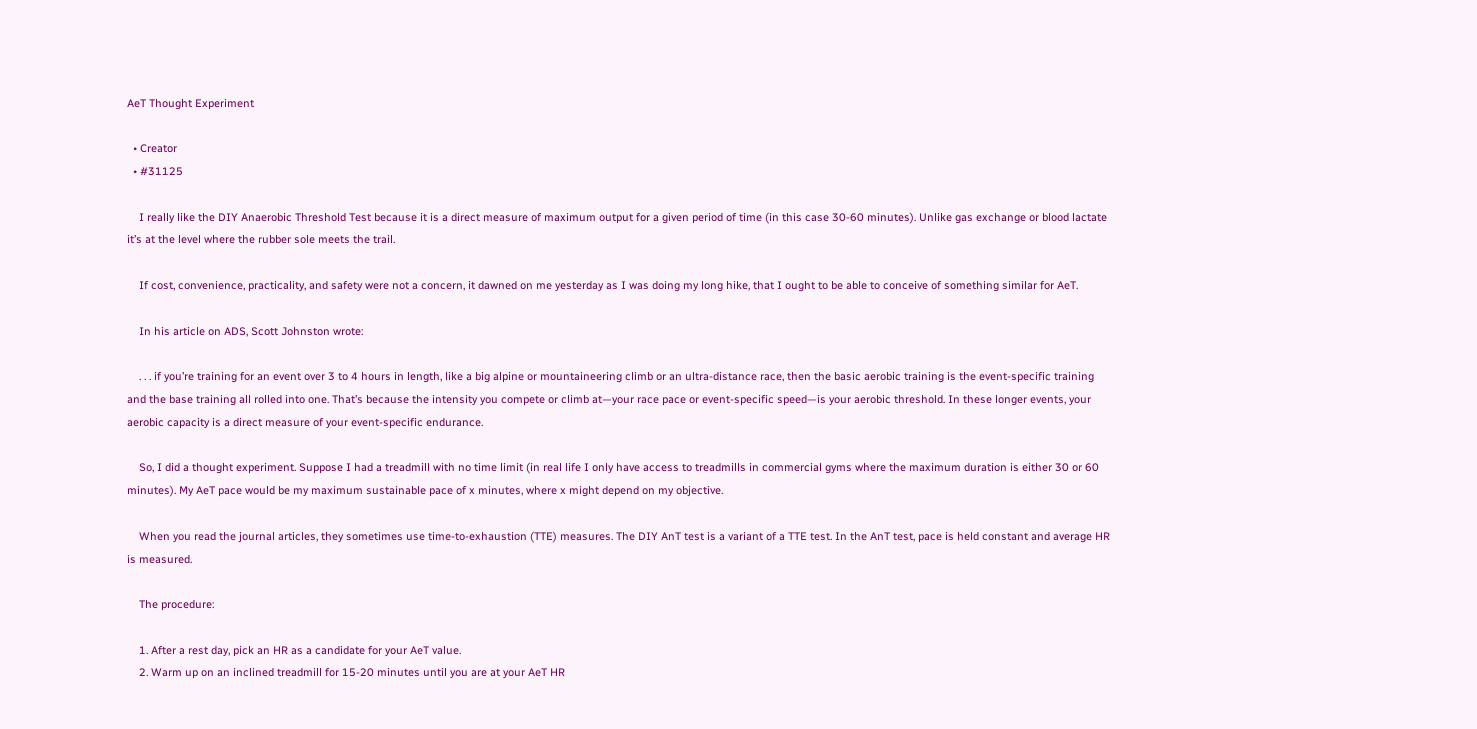AeT Thought Experiment

  • Creator
  • #31125

    I really like the DIY Anaerobic Threshold Test because it is a direct measure of maximum output for a given period of time (in this case 30-60 minutes). Unlike gas exchange or blood lactate it’s at the level where the rubber sole meets the trail.

    If cost, convenience, practicality, and safety were not a concern, it dawned on me yesterday as I was doing my long hike, that I ought to be able to conceive of something similar for AeT.

    In his article on ADS, Scott Johnston wrote:

    . . . if you’re training for an event over 3 to 4 hours in length, like a big alpine or mountaineering climb or an ultra-distance race, then the basic aerobic training is the event-specific training and the base training all rolled into one. That’s because the intensity you compete or climb at—your race pace or event-specific speed—is your aerobic threshold. In these longer events, your aerobic capacity is a direct measure of your event-specific endurance.

    So, I did a thought experiment. Suppose I had a treadmill with no time limit (in real life I only have access to treadmills in commercial gyms where the maximum duration is either 30 or 60 minutes). My AeT pace would be my maximum sustainable pace of x minutes, where x might depend on my objective.

    When you read the journal articles, they sometimes use time-to-exhaustion (TTE) measures. The DIY AnT test is a variant of a TTE test. In the AnT test, pace is held constant and average HR is measured.

    The procedure:

    1. After a rest day, pick an HR as a candidate for your AeT value.
    2. Warm up on an inclined treadmill for 15-20 minutes until you are at your AeT HR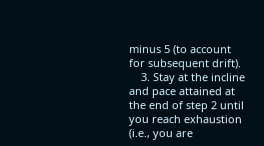minus 5 (to account for subsequent drift).
    3. Stay at the incline and pace attained at the end of step 2 until you reach exhaustion (i.e., you are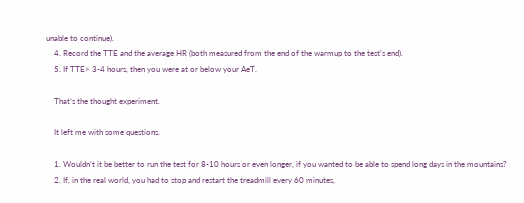unable to continue).
    4. Record the TTE and the average HR (both measured from the end of the warmup to the test’s end).
    5. If TTE> 3-4 hours, then you were at or below your AeT.

    That’s the thought experiment.

    It left me with some questions.

    1. Wouldn’t it be better to run the test for 8-10 hours or even longer, if you wanted to be able to spend long days in the mountains?
    2. If, in the real world, you had to stop and restart the treadmill every 60 minutes,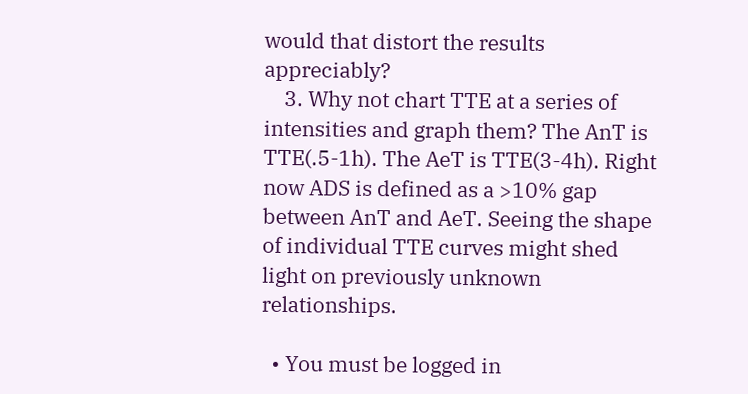would that distort the results appreciably?
    3. Why not chart TTE at a series of intensities and graph them? The AnT is TTE(.5-1h). The AeT is TTE(3-4h). Right now ADS is defined as a >10% gap between AnT and AeT. Seeing the shape of individual TTE curves might shed light on previously unknown relationships.

  • You must be logged in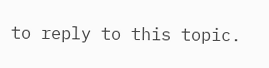to reply to this topic.